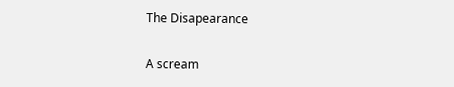The Disapearance

A scream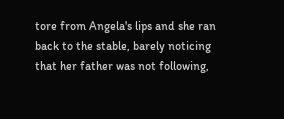tore from Angela's lips and she ran back to the stable, barely noticing that her father was not following,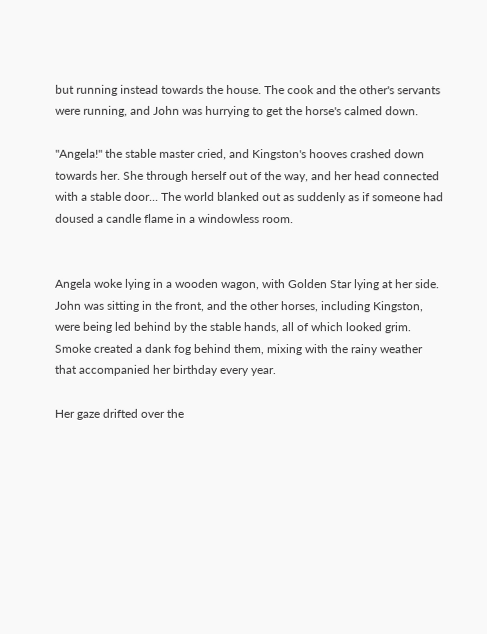but running instead towards the house. The cook and the other's servants were running, and John was hurrying to get the horse's calmed down.

"Angela!" the stable master cried, and Kingston's hooves crashed down towards her. She through herself out of the way, and her head connected with a stable door... The world blanked out as suddenly as if someone had doused a candle flame in a windowless room.


Angela woke lying in a wooden wagon, with Golden Star lying at her side. John was sitting in the front, and the other horses, including Kingston, were being led behind by the stable hands, all of which looked grim. Smoke created a dank fog behind them, mixing with the rainy weather that accompanied her birthday every year.

Her gaze drifted over the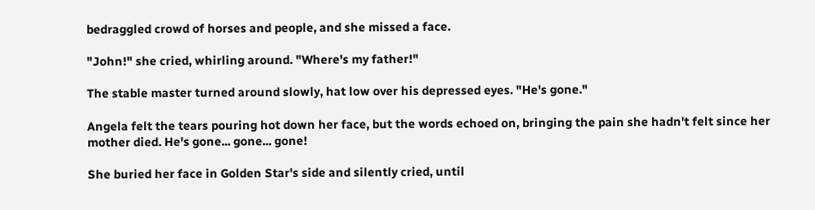bedraggled crowd of horses and people, and she missed a face.

"John!" she cried, whirling around. "Where's my father!"

The stable master turned around slowly, hat low over his depressed eyes. "He's gone."

Angela felt the tears pouring hot down her face, but the words echoed on, bringing the pain she hadn't felt since her mother died. He's gone... gone... gone!

She buried her face in Golden Star's side and silently cried, until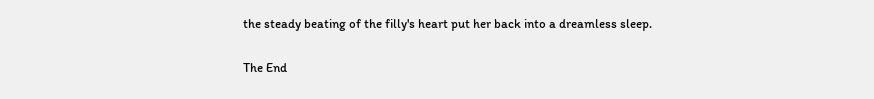the steady beating of the filly's heart put her back into a dreamless sleep.

The End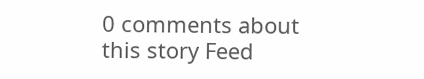0 comments about this story Feed